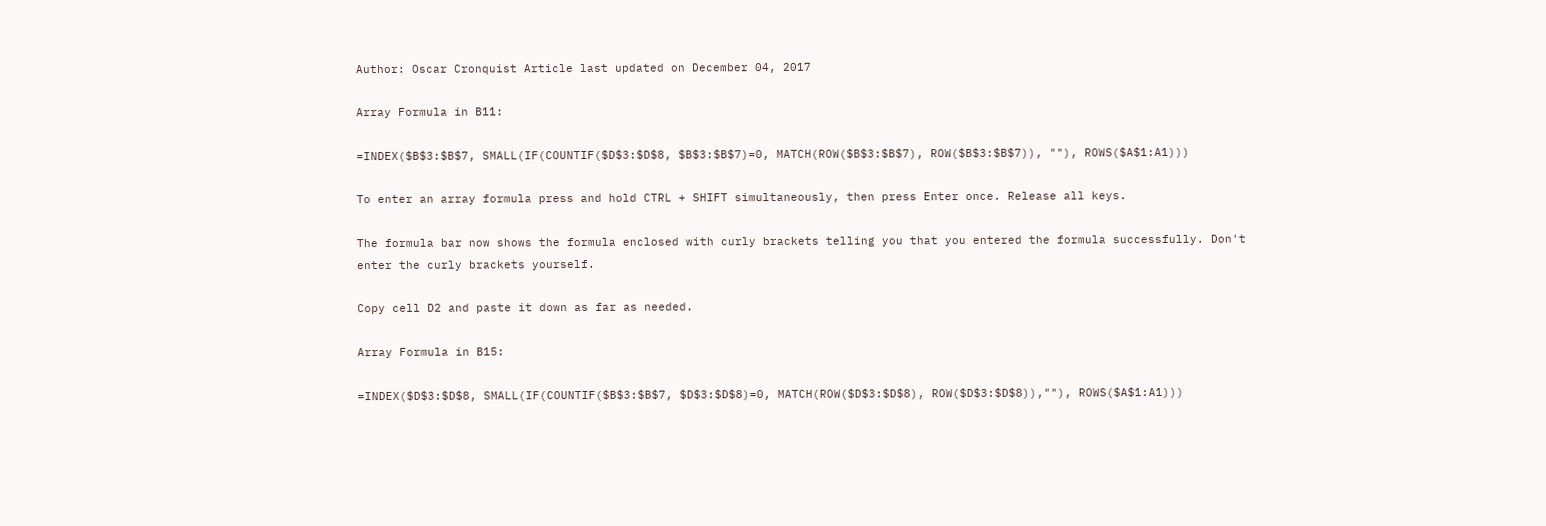Author: Oscar Cronquist Article last updated on December 04, 2017

Array Formula in B11:

=INDEX($B$3:$B$7, SMALL(IF(COUNTIF($D$3:$D$8, $B$3:$B$7)=0, MATCH(ROW($B$3:$B$7), ROW($B$3:$B$7)), ""), ROWS($A$1:A1)))

To enter an array formula press and hold CTRL + SHIFT simultaneously, then press Enter once. Release all keys.

The formula bar now shows the formula enclosed with curly brackets telling you that you entered the formula successfully. Don't enter the curly brackets yourself.

Copy cell D2 and paste it down as far as needed.

Array Formula in B15:

=INDEX($D$3:$D$8, SMALL(IF(COUNTIF($B$3:$B$7, $D$3:$D$8)=0, MATCH(ROW($D$3:$D$8), ROW($D$3:$D$8)),""), ROWS($A$1:A1)))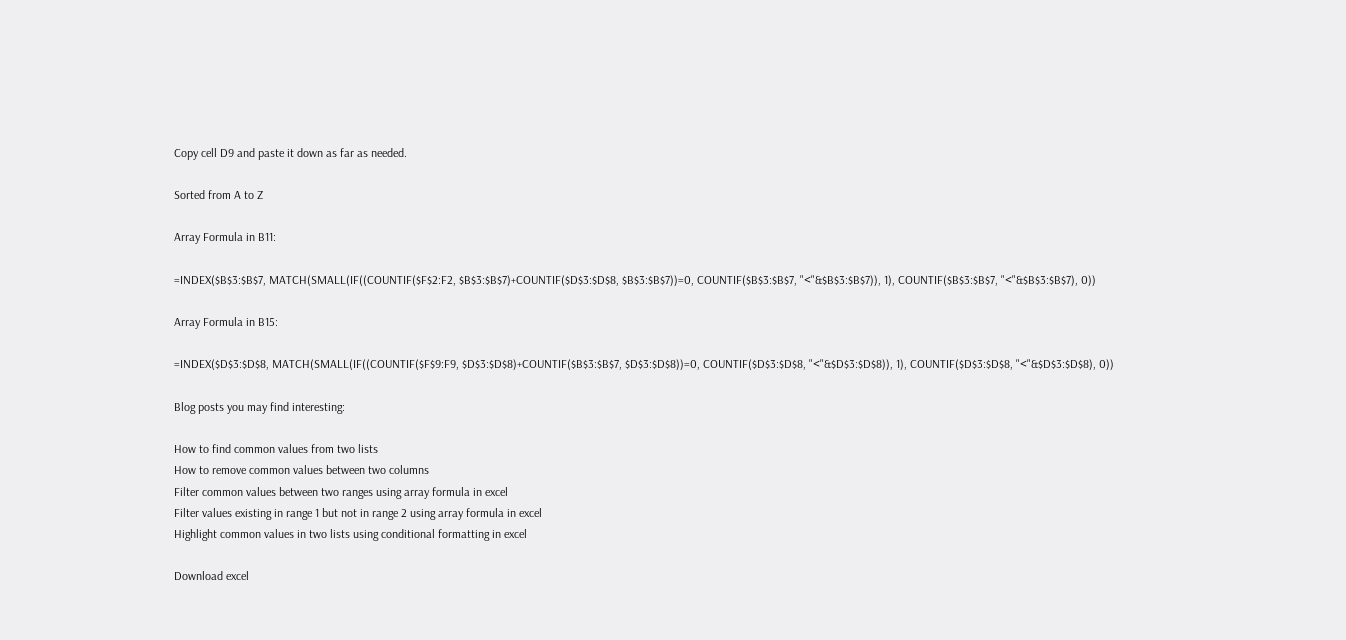Copy cell D9 and paste it down as far as needed.

Sorted from A to Z

Array Formula in B11:

=INDEX($B$3:$B$7, MATCH(SMALL(IF((COUNTIF($F$2:F2, $B$3:$B$7)+COUNTIF($D$3:$D$8, $B$3:$B$7))=0, COUNTIF($B$3:$B$7, "<"&$B$3:$B$7)), 1), COUNTIF($B$3:$B$7, "<"&$B$3:$B$7), 0))

Array Formula in B15:

=INDEX($D$3:$D$8, MATCH(SMALL(IF((COUNTIF($F$9:F9, $D$3:$D$8)+COUNTIF($B$3:$B$7, $D$3:$D$8))=0, COUNTIF($D$3:$D$8, "<"&$D$3:$D$8)), 1), COUNTIF($D$3:$D$8, "<"&$D$3:$D$8), 0))

Blog posts you may find interesting:

How to find common values from two lists
How to remove common values between two columns
Filter common values between two ranges using array formula in excel
Filter values existing in range 1 but not in range 2 using array formula in excel
Highlight common values in two lists using conditional formatting in excel

Download excel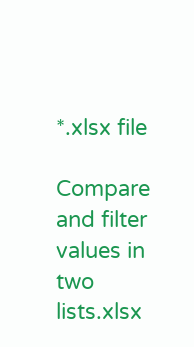*.xlsx file

Compare and filter values in two lists.xlsx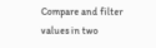Compare and filter values in two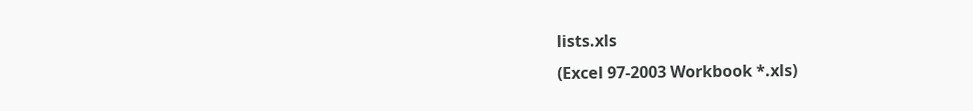lists.xls
(Excel 97-2003 Workbook *.xls)